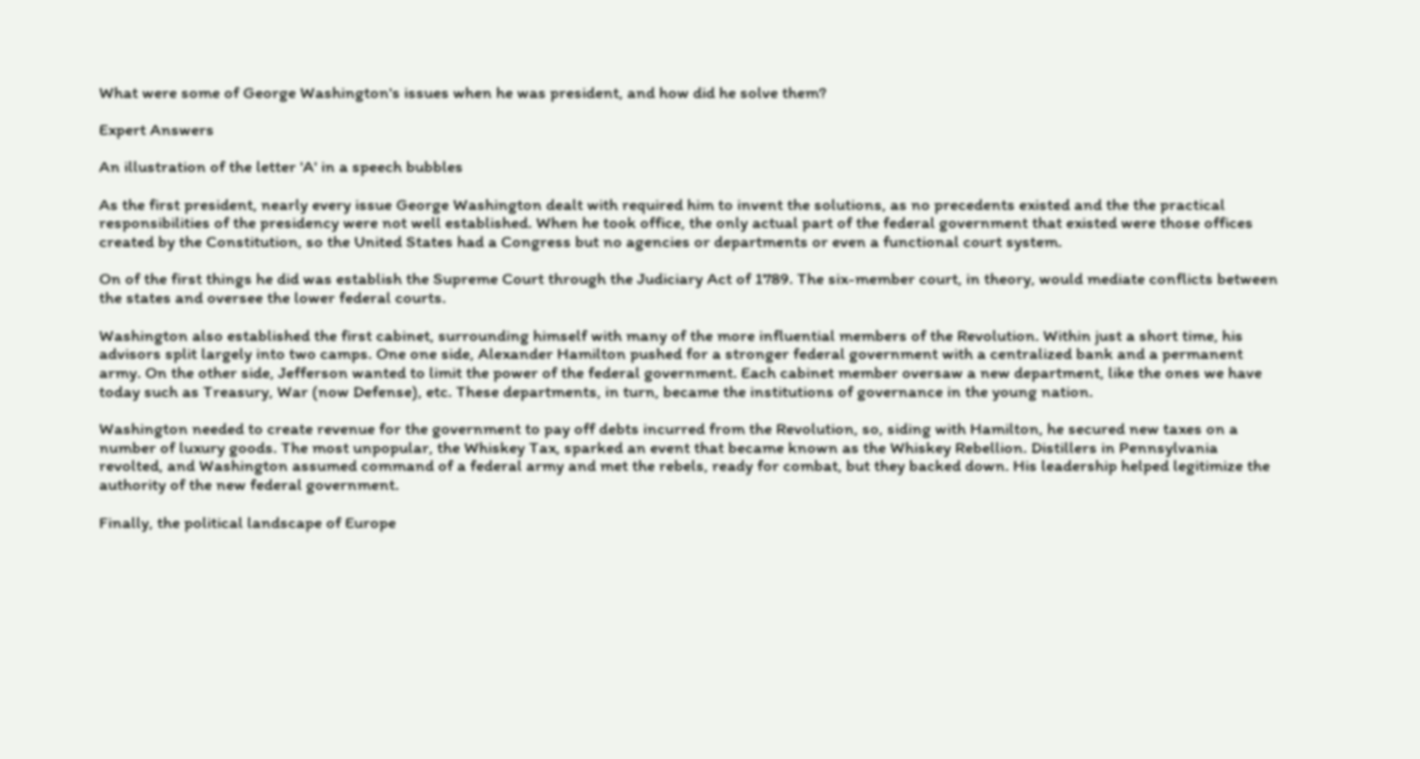What were some of George Washington's issues when he was president, and how did he solve them?

Expert Answers

An illustration of the letter 'A' in a speech bubbles

As the first president, nearly every issue George Washington dealt with required him to invent the solutions, as no precedents existed and the the practical responsibilities of the presidency were not well established. When he took office, the only actual part of the federal government that existed were those offices created by the Constitution, so the United States had a Congress but no agencies or departments or even a functional court system.

On of the first things he did was establish the Supreme Court through the Judiciary Act of 1789. The six-member court, in theory, would mediate conflicts between the states and oversee the lower federal courts.

Washington also established the first cabinet, surrounding himself with many of the more influential members of the Revolution. Within just a short time, his advisors split largely into two camps. One one side, Alexander Hamilton pushed for a stronger federal government with a centralized bank and a permanent army. On the other side, Jefferson wanted to limit the power of the federal government. Each cabinet member oversaw a new department, like the ones we have today such as Treasury, War (now Defense), etc. These departments, in turn, became the institutions of governance in the young nation.

Washington needed to create revenue for the government to pay off debts incurred from the Revolution, so, siding with Hamilton, he secured new taxes on a number of luxury goods. The most unpopular, the Whiskey Tax, sparked an event that became known as the Whiskey Rebellion. Distillers in Pennsylvania revolted, and Washington assumed command of a federal army and met the rebels, ready for combat, but they backed down. His leadership helped legitimize the authority of the new federal government.

Finally, the political landscape of Europe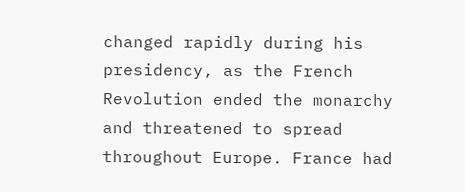changed rapidly during his presidency, as the French Revolution ended the monarchy and threatened to spread throughout Europe. France had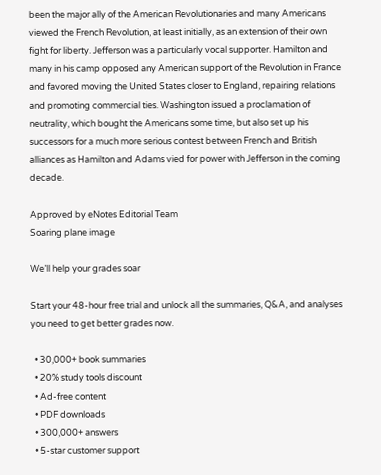been the major ally of the American Revolutionaries and many Americans viewed the French Revolution, at least initially, as an extension of their own fight for liberty. Jefferson was a particularly vocal supporter. Hamilton and many in his camp opposed any American support of the Revolution in France and favored moving the United States closer to England, repairing relations and promoting commercial ties. Washington issued a proclamation of neutrality, which bought the Americans some time, but also set up his successors for a much more serious contest between French and British alliances as Hamilton and Adams vied for power with Jefferson in the coming decade.

Approved by eNotes Editorial Team
Soaring plane image

We’ll help your grades soar

Start your 48-hour free trial and unlock all the summaries, Q&A, and analyses you need to get better grades now.

  • 30,000+ book summaries
  • 20% study tools discount
  • Ad-free content
  • PDF downloads
  • 300,000+ answers
  • 5-star customer support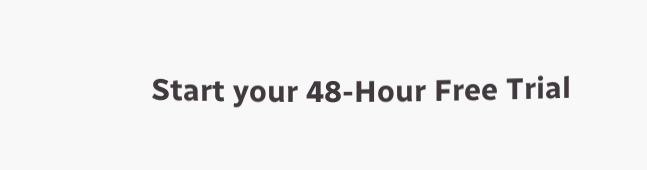Start your 48-Hour Free Trial